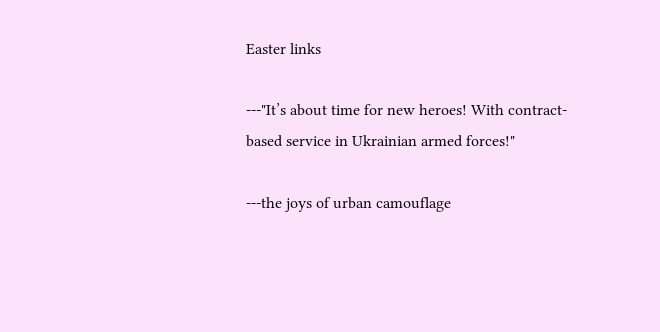Easter links

---"It’s about time for new heroes! With contract-based service in Ukrainian armed forces!"

---the joys of urban camouflage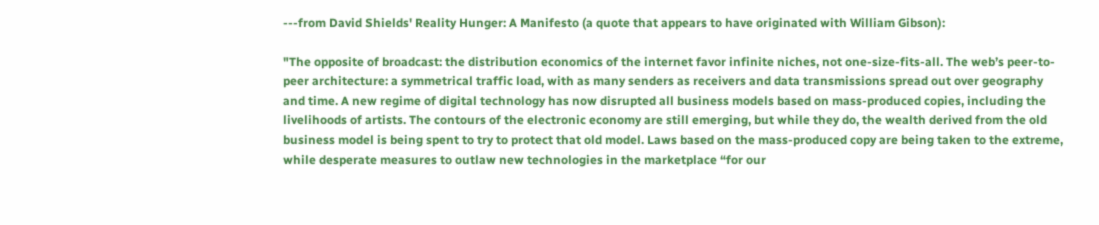---from David Shields' Reality Hunger: A Manifesto (a quote that appears to have originated with William Gibson):

"The opposite of broadcast: the distribution economics of the internet favor infinite niches, not one-size-fits-all. The web’s peer-to-peer architecture: a symmetrical traffic load, with as many senders as receivers and data transmissions spread out over geography and time. A new regime of digital technology has now disrupted all business models based on mass-produced copies, including the livelihoods of artists. The contours of the electronic economy are still emerging, but while they do, the wealth derived from the old business model is being spent to try to protect that old model. Laws based on the mass-produced copy are being taken to the extreme, while desperate measures to outlaw new technologies in the marketplace “for our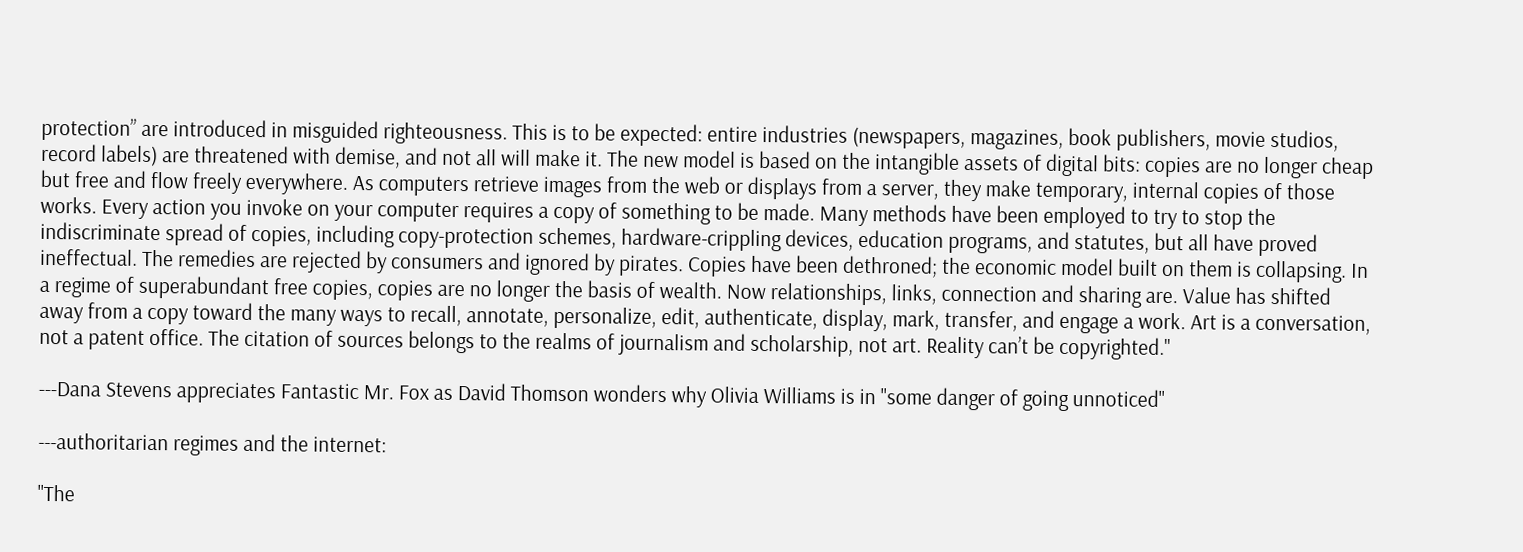protection” are introduced in misguided righteousness. This is to be expected: entire industries (newspapers, magazines, book publishers, movie studios, record labels) are threatened with demise, and not all will make it. The new model is based on the intangible assets of digital bits: copies are no longer cheap but free and flow freely everywhere. As computers retrieve images from the web or displays from a server, they make temporary, internal copies of those works. Every action you invoke on your computer requires a copy of something to be made. Many methods have been employed to try to stop the indiscriminate spread of copies, including copy-protection schemes, hardware-crippling devices, education programs, and statutes, but all have proved ineffectual. The remedies are rejected by consumers and ignored by pirates. Copies have been dethroned; the economic model built on them is collapsing. In a regime of superabundant free copies, copies are no longer the basis of wealth. Now relationships, links, connection and sharing are. Value has shifted away from a copy toward the many ways to recall, annotate, personalize, edit, authenticate, display, mark, transfer, and engage a work. Art is a conversation, not a patent office. The citation of sources belongs to the realms of journalism and scholarship, not art. Reality can’t be copyrighted."

---Dana Stevens appreciates Fantastic Mr. Fox as David Thomson wonders why Olivia Williams is in "some danger of going unnoticed"

---authoritarian regimes and the internet:

"The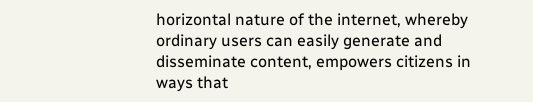horizontal nature of the internet, whereby ordinary users can easily generate and disseminate content, empowers citizens in ways that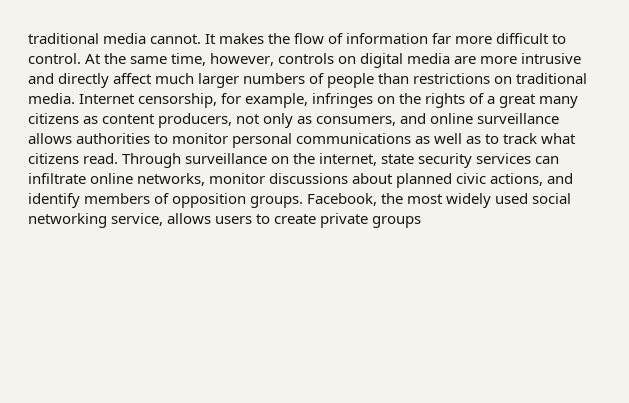traditional media cannot. It makes the flow of information far more difficult to control. At the same time, however, controls on digital media are more intrusive and directly affect much larger numbers of people than restrictions on traditional media. Internet censorship, for example, infringes on the rights of a great many citizens as content producers, not only as consumers, and online surveillance allows authorities to monitor personal communications as well as to track what citizens read. Through surveillance on the internet, state security services can infiltrate online networks, monitor discussions about planned civic actions, and identify members of opposition groups. Facebook, the most widely used social networking service, allows users to create private groups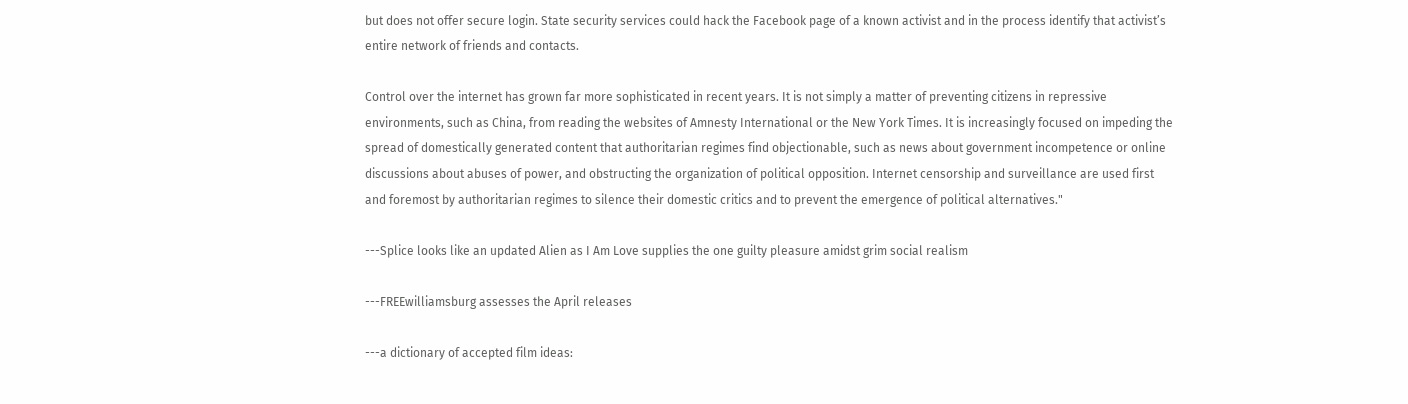but does not offer secure login. State security services could hack the Facebook page of a known activist and in the process identify that activist’s entire network of friends and contacts.

Control over the internet has grown far more sophisticated in recent years. It is not simply a matter of preventing citizens in repressive environments, such as China, from reading the websites of Amnesty International or the New York Times. It is increasingly focused on impeding the spread of domestically generated content that authoritarian regimes find objectionable, such as news about government incompetence or online discussions about abuses of power, and obstructing the organization of political opposition. Internet censorship and surveillance are used first and foremost by authoritarian regimes to silence their domestic critics and to prevent the emergence of political alternatives."

---Splice looks like an updated Alien as I Am Love supplies the one guilty pleasure amidst grim social realism

---FREEwilliamsburg assesses the April releases

---a dictionary of accepted film ideas: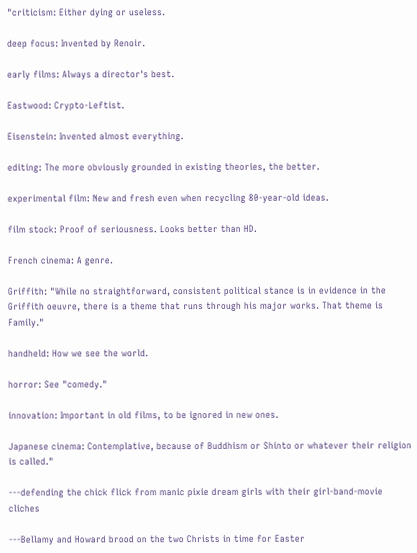"criticism: Either dying or useless.

deep focus: Invented by Renoir.

early films: Always a director's best.

Eastwood: Crypto-Leftist.

Eisenstein: Invented almost everything.

editing: The more obviously grounded in existing theories, the better.

experimental film: New and fresh even when recycling 80-year-old ideas.

film stock: Proof of seriousness. Looks better than HD.

French cinema: A genre.

Griffith: "While no straightforward, consistent political stance is in evidence in the Griffith oeuvre, there is a theme that runs through his major works. That theme is Family."

handheld: How we see the world.

horror: See "comedy."

innovation: Important in old films, to be ignored in new ones.

Japanese cinema: Contemplative, because of Buddhism or Shinto or whatever their religion is called."

---defending the chick flick from manic pixie dream girls with their girl-band-movie cliches

---Bellamy and Howard brood on the two Christs in time for Easter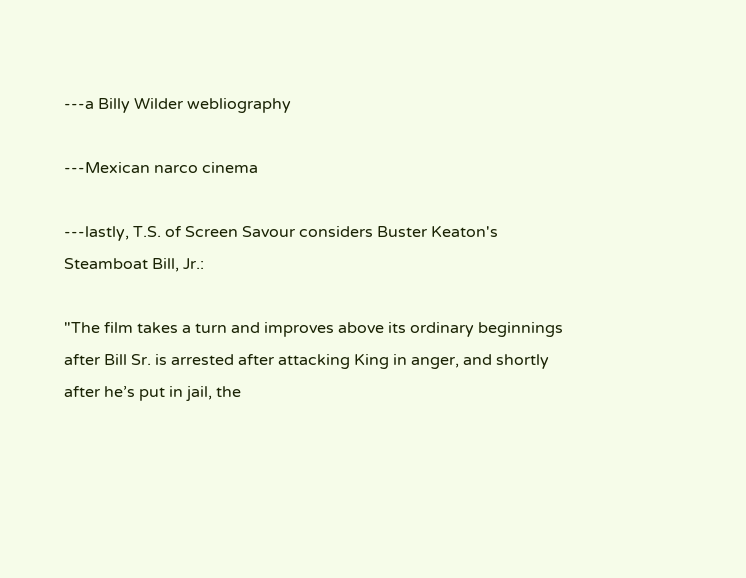---a Billy Wilder webliography

---Mexican narco cinema

---lastly, T.S. of Screen Savour considers Buster Keaton's Steamboat Bill, Jr.:

"The film takes a turn and improves above its ordinary beginnings after Bill Sr. is arrested after attacking King in anger, and shortly after he’s put in jail, the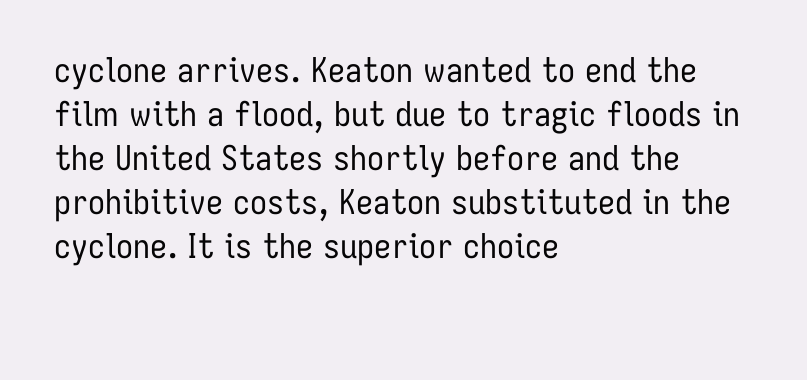cyclone arrives. Keaton wanted to end the film with a flood, but due to tragic floods in the United States shortly before and the prohibitive costs, Keaton substituted in the cyclone. It is the superior choice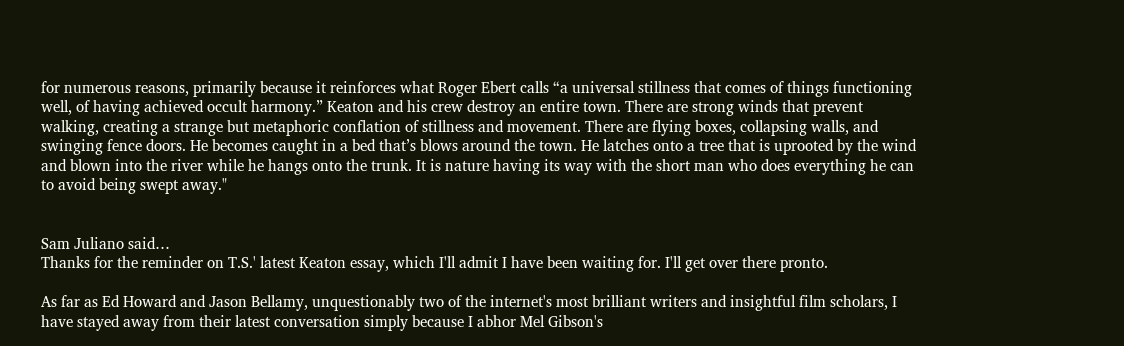for numerous reasons, primarily because it reinforces what Roger Ebert calls “a universal stillness that comes of things functioning well, of having achieved occult harmony.” Keaton and his crew destroy an entire town. There are strong winds that prevent walking, creating a strange but metaphoric conflation of stillness and movement. There are flying boxes, collapsing walls, and swinging fence doors. He becomes caught in a bed that’s blows around the town. He latches onto a tree that is uprooted by the wind and blown into the river while he hangs onto the trunk. It is nature having its way with the short man who does everything he can to avoid being swept away."


Sam Juliano said…
Thanks for the reminder on T.S.' latest Keaton essay, which I'll admit I have been waiting for. I'll get over there pronto.

As far as Ed Howard and Jason Bellamy, unquestionably two of the internet's most brilliant writers and insightful film scholars, I have stayed away from their latest conversation simply because I abhor Mel Gibson's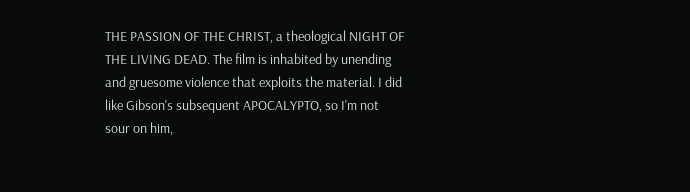THE PASSION OF THE CHRIST, a theological NIGHT OF THE LIVING DEAD. The film is inhabited by unending and gruesome violence that exploits the material. I did like Gibson's subsequent APOCALYPTO, so I'm not sour on him,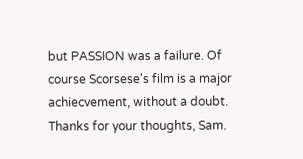but PASSION was a failure. Of course Scorsese's film is a major achiecvement, without a doubt.
Thanks for your thoughts, Sam.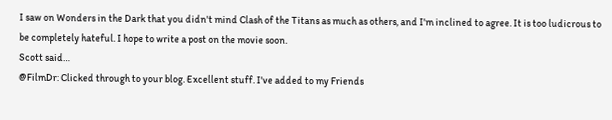I saw on Wonders in the Dark that you didn't mind Clash of the Titans as much as others, and I'm inclined to agree. It is too ludicrous to be completely hateful. I hope to write a post on the movie soon.
Scott said…
@FilmDr: Clicked through to your blog. Excellent stuff. I've added to my Friends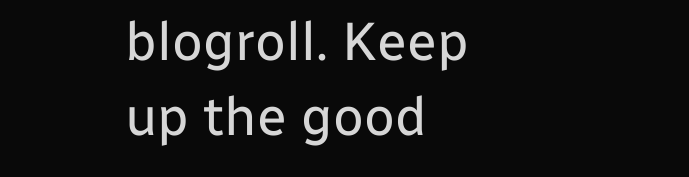blogroll. Keep up the good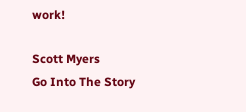work!

Scott Myers
Go Into The Story